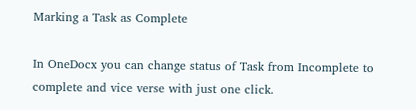Marking a Task as Complete

In OneDocx you can change status of Task from Incomplete to complete and vice verse with just one click.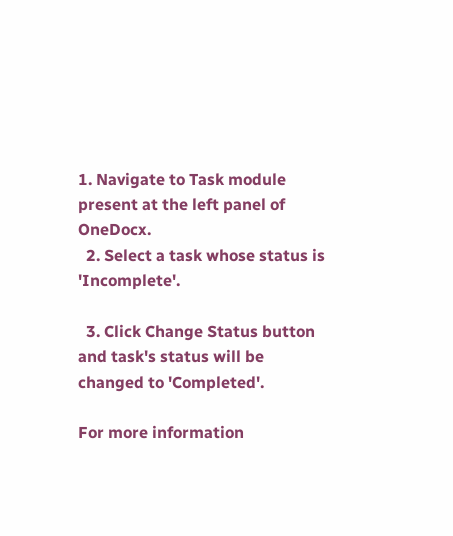1. Navigate to Task module present at the left panel of OneDocx.
  2. Select a task whose status is 'Incomplete'.

  3. Click Change Status button and task's status will be changed to 'Completed'.

For more information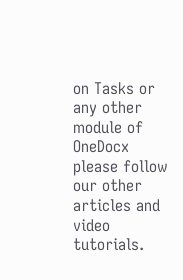on Tasks or any other module of OneDocx please follow our other articles and video tutorials.